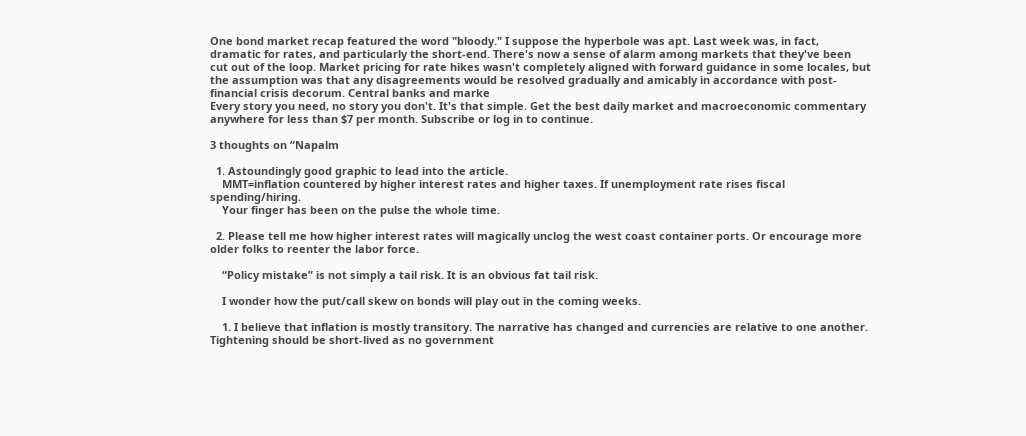One bond market recap featured the word "bloody." I suppose the hyperbole was apt. Last week was, in fact, dramatic for rates, and particularly the short-end. There's now a sense of alarm among markets that they've been cut out of the loop. Market pricing for rate hikes wasn't completely aligned with forward guidance in some locales, but the assumption was that any disagreements would be resolved gradually and amicably in accordance with post-financial crisis decorum. Central banks and marke
Every story you need, no story you don't. It's that simple. Get the best daily market and macroeconomic commentary anywhere for less than $7 per month. Subscribe or log in to continue.

3 thoughts on “Napalm

  1. Astoundingly good graphic to lead into the article.
    MMT=inflation countered by higher interest rates and higher taxes. If unemployment rate rises fiscal spending/hiring.
    Your finger has been on the pulse the whole time.

  2. Please tell me how higher interest rates will magically unclog the west coast container ports. Or encourage more older folks to reenter the labor force.

    “Policy mistake” is not simply a tail risk. It is an obvious fat tail risk.

    I wonder how the put/call skew on bonds will play out in the coming weeks.

    1. I believe that inflation is mostly transitory. The narrative has changed and currencies are relative to one another. Tightening should be short-lived as no government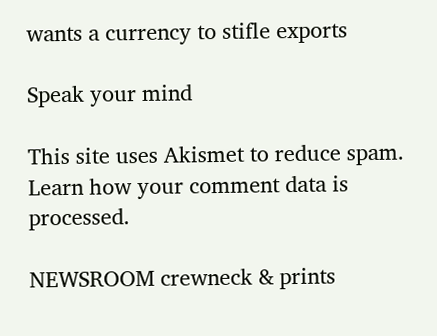wants a currency to stifle exports

Speak your mind

This site uses Akismet to reduce spam. Learn how your comment data is processed.

NEWSROOM crewneck & prints